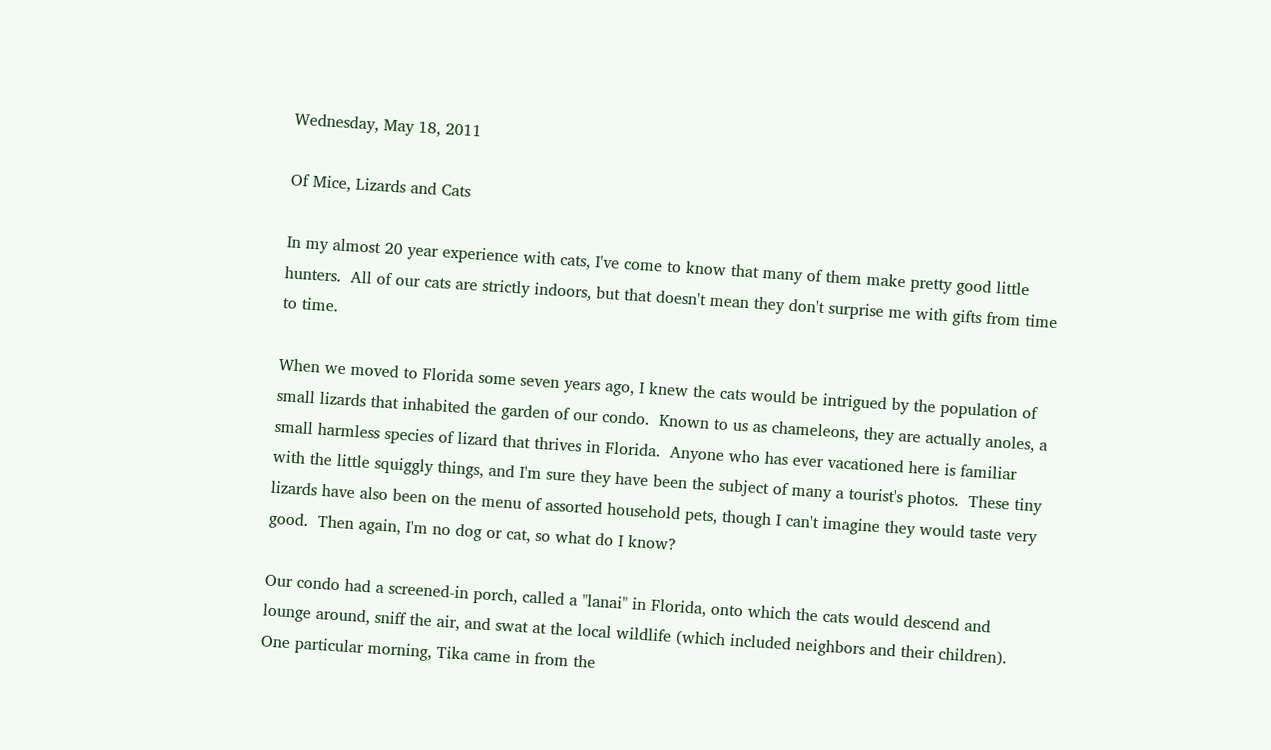Wednesday, May 18, 2011

Of Mice, Lizards and Cats

In my almost 20 year experience with cats, I've come to know that many of them make pretty good little hunters.  All of our cats are strictly indoors, but that doesn't mean they don't surprise me with gifts from time to time.

When we moved to Florida some seven years ago, I knew the cats would be intrigued by the population of small lizards that inhabited the garden of our condo.  Known to us as chameleons, they are actually anoles, a small harmless species of lizard that thrives in Florida.  Anyone who has ever vacationed here is familiar with the little squiggly things, and I'm sure they have been the subject of many a tourist's photos.  These tiny lizards have also been on the menu of assorted household pets, though I can't imagine they would taste very good.  Then again, I'm no dog or cat, so what do I know?

Our condo had a screened-in porch, called a "lanai" in Florida, onto which the cats would descend and lounge around, sniff the air, and swat at the local wildlife (which included neighbors and their children).  One particular morning, Tika came in from the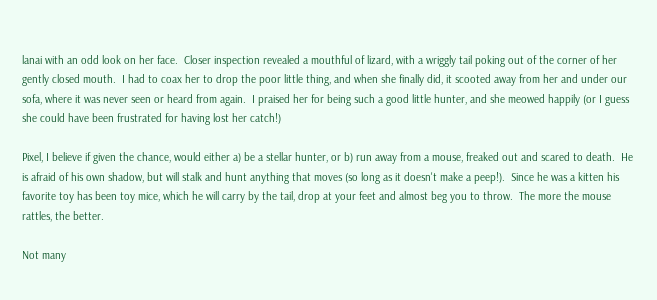lanai with an odd look on her face.  Closer inspection revealed a mouthful of lizard, with a wriggly tail poking out of the corner of her gently closed mouth.  I had to coax her to drop the poor little thing, and when she finally did, it scooted away from her and under our sofa, where it was never seen or heard from again.  I praised her for being such a good little hunter, and she meowed happily (or I guess she could have been frustrated for having lost her catch!)

Pixel, I believe if given the chance, would either a) be a stellar hunter, or b) run away from a mouse, freaked out and scared to death.  He is afraid of his own shadow, but will stalk and hunt anything that moves (so long as it doesn't make a peep!).  Since he was a kitten his favorite toy has been toy mice, which he will carry by the tail, drop at your feet and almost beg you to throw.  The more the mouse rattles, the better.

Not many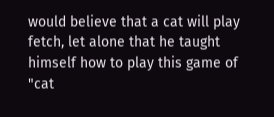would believe that a cat will play fetch, let alone that he taught himself how to play this game of "cat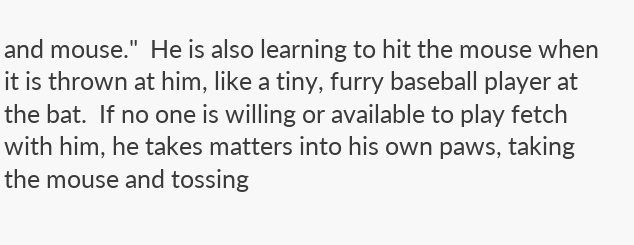and mouse."  He is also learning to hit the mouse when it is thrown at him, like a tiny, furry baseball player at the bat.  If no one is willing or available to play fetch with him, he takes matters into his own paws, taking the mouse and tossing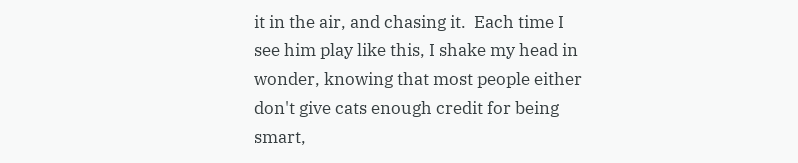it in the air, and chasing it.  Each time I see him play like this, I shake my head in wonder, knowing that most people either don't give cats enough credit for being smart,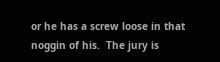or he has a screw loose in that noggin of his.  The jury is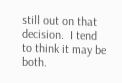still out on that decision.  I tend to think it may be both.